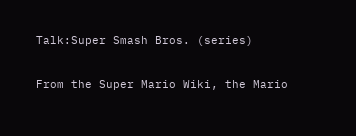Talk:Super Smash Bros. (series)

From the Super Mario Wiki, the Mario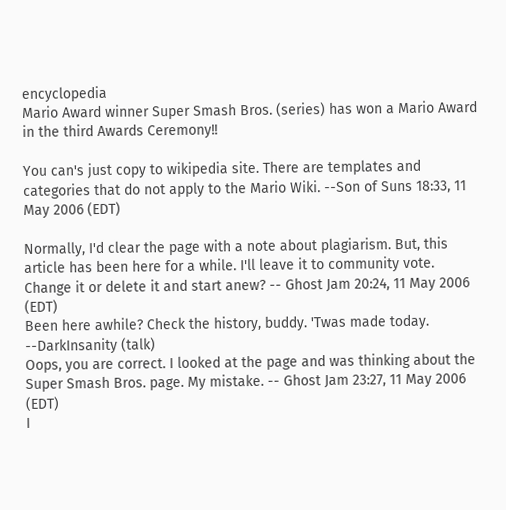encyclopedia
Mario Award winner Super Smash Bros. (series) has won a Mario Award in the third Awards Ceremony!!

You can's just copy to wikipedia site. There are templates and categories that do not apply to the Mario Wiki. --Son of Suns 18:33, 11 May 2006 (EDT)

Normally, I'd clear the page with a note about plagiarism. But, this article has been here for a while. I'll leave it to community vote. Change it or delete it and start anew? -- Ghost Jam 20:24, 11 May 2006 (EDT)
Been here awhile? Check the history, buddy. 'Twas made today. --DarkInsanity (talk)
Oops, you are correct. I looked at the page and was thinking about the Super Smash Bros. page. My mistake. -- Ghost Jam 23:27, 11 May 2006 (EDT)
I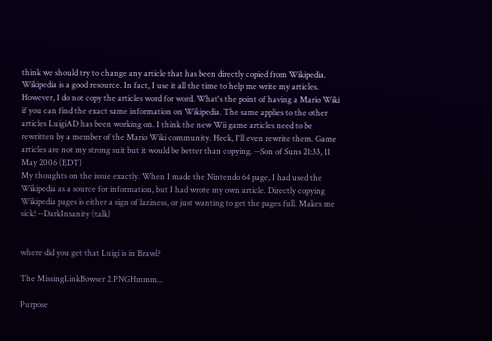think we should try to change any article that has been directly copied from Wikipedia. Wikipedia is a good resource. In fact, I use it all the time to help me write my articles. However, I do not copy the articles word for word. What's the point of having a Mario Wiki if you can find the exact same information on Wikipedia. The same applies to the other articles LuigiAD has been working on. I think the new Wii game articles need to be rewritten by a member of the Mario Wiki community. Heck, I'll even rewrite them. Game articles are not my strong suit but it would be better than copying. --Son of Suns 21:33, 11 May 2006 (EDT)
My thoughts on the issue exactly. When I made the Nintendo 64 page, I had used the Wikipedia as a source for information, but I had wrote my own article. Directly copying Wikipedia pages is either a sign of laziness, or just wanting to get the pages full. Makes me sick! --DarkInsanity (talk)


where did you get that Luigi is in Brawl?

The MissingLinkBowser 2.PNGHmmm...

Purpose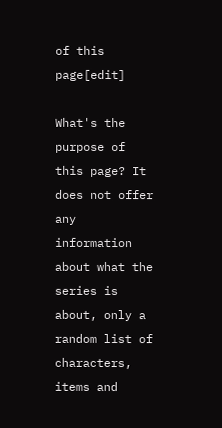of this page[edit]

What's the purpose of this page? It does not offer any information about what the series is about, only a random list of characters, items and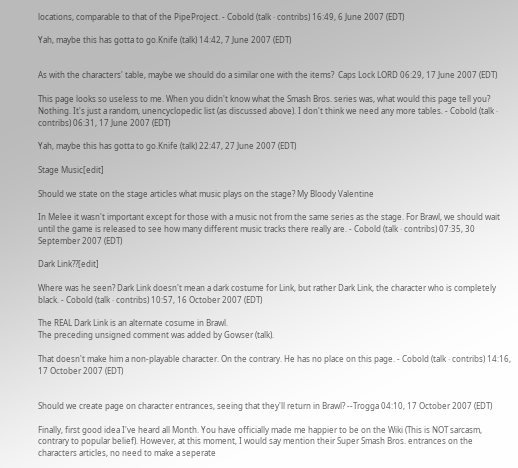locations, comparable to that of the PipeProject. - Cobold (talk · contribs) 16:49, 6 June 2007 (EDT)

Yah, maybe this has gotta to go.Knife (talk) 14:42, 7 June 2007 (EDT)


As with the characters' table, maybe we should do a similar one with the items?  Caps Lock LORD 06:29, 17 June 2007 (EDT)

This page looks so useless to me. When you didn't know what the Smash Bros. series was, what would this page tell you? Nothing. It's just a random, unencyclopedic list (as discussed above). I don't think we need any more tables. - Cobold (talk · contribs) 06:31, 17 June 2007 (EDT)

Yah, maybe this has gotta to go.Knife (talk) 22:47, 27 June 2007 (EDT)

Stage Music[edit]

Should we state on the stage articles what music plays on the stage? My Bloody Valentine

In Melee it wasn't important except for those with a music not from the same series as the stage. For Brawl, we should wait until the game is released to see how many different music tracks there really are. - Cobold (talk · contribs) 07:35, 30 September 2007 (EDT)

Dark Link??[edit]

Where was he seen? Dark Link doesn't mean a dark costume for Link, but rather Dark Link, the character who is completely black. - Cobold (talk · contribs) 10:57, 16 October 2007 (EDT)

The REAL Dark Link is an alternate cosume in Brawl.
The preceding unsigned comment was added by Gowser (talk).

That doesn't make him a non-playable character. On the contrary. He has no place on this page. - Cobold (talk · contribs) 14:16, 17 October 2007 (EDT)


Should we create page on character entrances, seeing that they'll return in Brawl? --Trogga 04:10, 17 October 2007 (EDT)

Finally, first good idea I've heard all Month. You have officially made me happier to be on the Wiki (This is NOT sarcasm, contrary to popular belief). However, at this moment, I would say mention their Super Smash Bros. entrances on the characters articles, no need to make a seperate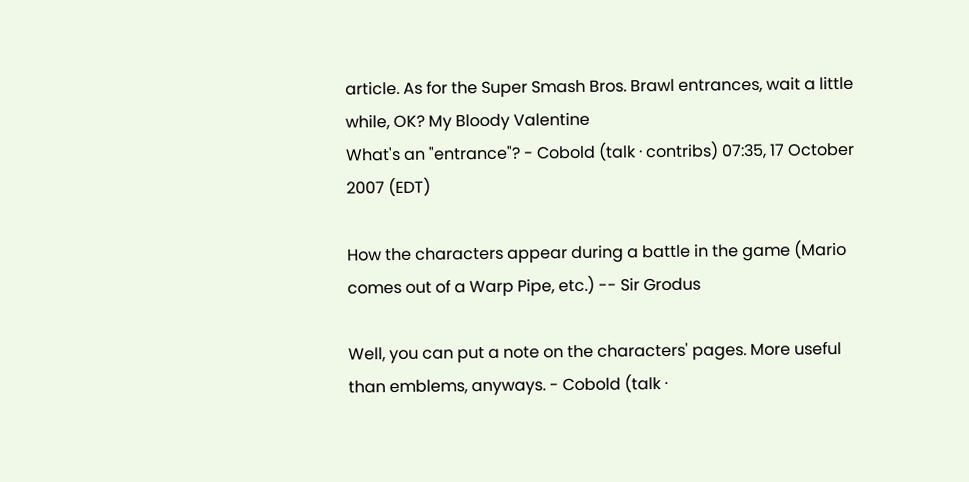article. As for the Super Smash Bros. Brawl entrances, wait a little while, OK? My Bloody Valentine
What's an "entrance"? - Cobold (talk · contribs) 07:35, 17 October 2007 (EDT)

How the characters appear during a battle in the game (Mario comes out of a Warp Pipe, etc.) -- Sir Grodus

Well, you can put a note on the characters' pages. More useful than emblems, anyways. - Cobold (talk ·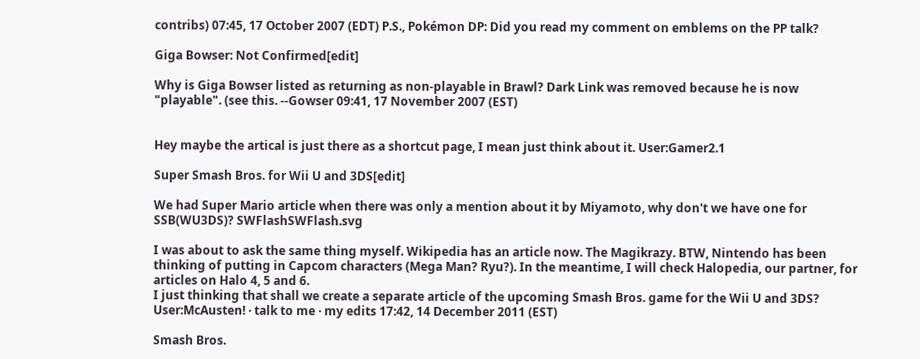contribs) 07:45, 17 October 2007 (EDT) P.S., Pokémon DP: Did you read my comment on emblems on the PP talk?

Giga Bowser: Not Confirmed[edit]

Why is Giga Bowser listed as returning as non-playable in Brawl? Dark Link was removed because he is now "playable". (see this. --Gowser 09:41, 17 November 2007 (EST)


Hey maybe the artical is just there as a shortcut page, I mean just think about it. User:Gamer2.1

Super Smash Bros. for Wii U and 3DS[edit]

We had Super Mario article when there was only a mention about it by Miyamoto, why don't we have one for SSB(WU3DS)? SWFlashSWFlash.svg

I was about to ask the same thing myself. Wikipedia has an article now. The Magikrazy. BTW, Nintendo has been thinking of putting in Capcom characters (Mega Man? Ryu?). In the meantime, I will check Halopedia, our partner, for articles on Halo 4, 5 and 6.
I just thinking that shall we create a separate article of the upcoming Smash Bros. game for the Wii U and 3DS? User:McAusten! · talk to me · my edits 17:42, 14 December 2011 (EST)

Smash Bros.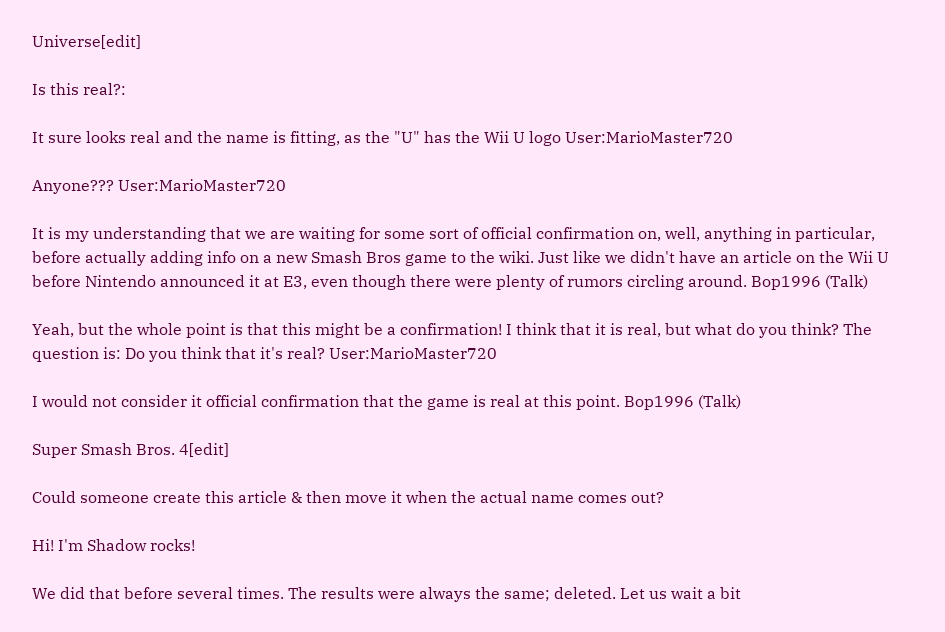Universe[edit]

Is this real?:

It sure looks real and the name is fitting, as the "U" has the Wii U logo User:MarioMaster720

Anyone??? User:MarioMaster720

It is my understanding that we are waiting for some sort of official confirmation on, well, anything in particular, before actually adding info on a new Smash Bros game to the wiki. Just like we didn't have an article on the Wii U before Nintendo announced it at E3, even though there were plenty of rumors circling around. Bop1996 (Talk)

Yeah, but the whole point is that this might be a confirmation! I think that it is real, but what do you think? The question is: Do you think that it's real? User:MarioMaster720

I would not consider it official confirmation that the game is real at this point. Bop1996 (Talk)

Super Smash Bros. 4[edit]

Could someone create this article & then move it when the actual name comes out?

Hi! I'm Shadow rocks!

We did that before several times. The results were always the same; deleted. Let us wait a bit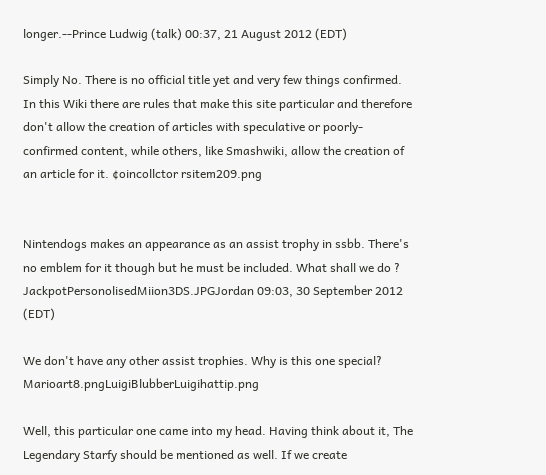longer.--Prince Ludwig (talk) 00:37, 21 August 2012 (EDT)

Simply No. There is no official title yet and very few things confirmed. In this Wiki there are rules that make this site particular and therefore don't allow the creation of articles with speculative or poorly-confirmed content, while others, like Smashwiki, allow the creation of an article for it. ¢oincollctor rsitem209.png


Nintendogs makes an appearance as an assist trophy in ssbb. There's no emblem for it though but he must be included. What shall we do ? JackpotPersonolisedMiion3DS.JPGJordan 09:03, 30 September 2012 (EDT)

We don't have any other assist trophies. Why is this one special? Marioart8.pngLuigiBlubberLuigihattip.png

Well, this particular one came into my head. Having think about it, The Legendary Starfy should be mentioned as well. If we create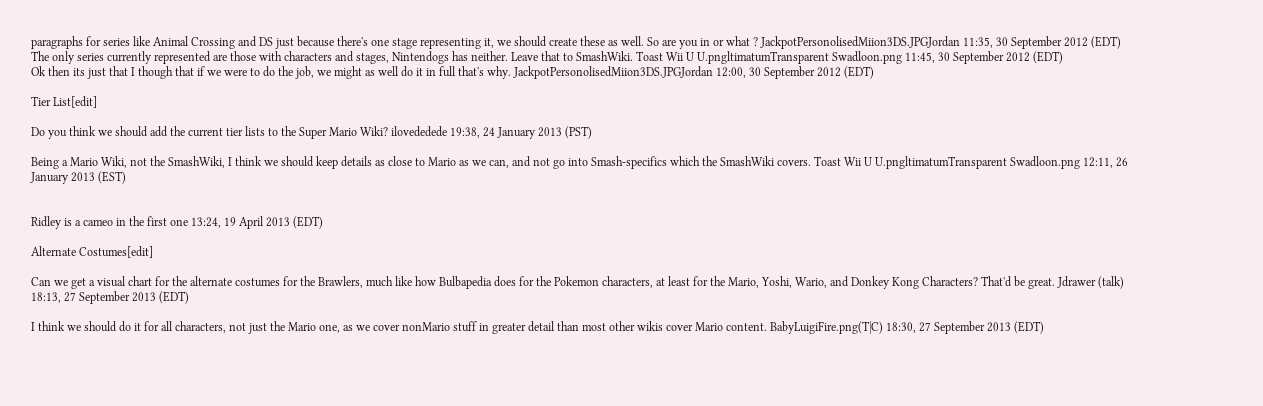paragraphs for series like Animal Crossing and DS just because there's one stage representing it, we should create these as well. So are you in or what ? JackpotPersonolisedMiion3DS.JPGJordan 11:35, 30 September 2012 (EDT)
The only series currently represented are those with characters and stages, Nintendogs has neither. Leave that to SmashWiki. Toast Wii U U.pngltimatumTransparent Swadloon.png 11:45, 30 September 2012 (EDT)
Ok then its just that I though that if we were to do the job, we might as well do it in full that's why. JackpotPersonolisedMiion3DS.JPGJordan 12:00, 30 September 2012 (EDT)

Tier List[edit]

Do you think we should add the current tier lists to the Super Mario Wiki? ilovededede 19:38, 24 January 2013 (PST)

Being a Mario Wiki, not the SmashWiki, I think we should keep details as close to Mario as we can, and not go into Smash-specifics which the SmashWiki covers. Toast Wii U U.pngltimatumTransparent Swadloon.png 12:11, 26 January 2013 (EST)


Ridley is a cameo in the first one 13:24, 19 April 2013 (EDT)

Alternate Costumes[edit]

Can we get a visual chart for the alternate costumes for the Brawlers, much like how Bulbapedia does for the Pokemon characters, at least for the Mario, Yoshi, Wario, and Donkey Kong Characters? That'd be great. Jdrawer (talk) 18:13, 27 September 2013 (EDT)

I think we should do it for all characters, not just the Mario one, as we cover nonMario stuff in greater detail than most other wikis cover Mario content. BabyLuigiFire.png(T|C) 18:30, 27 September 2013 (EDT)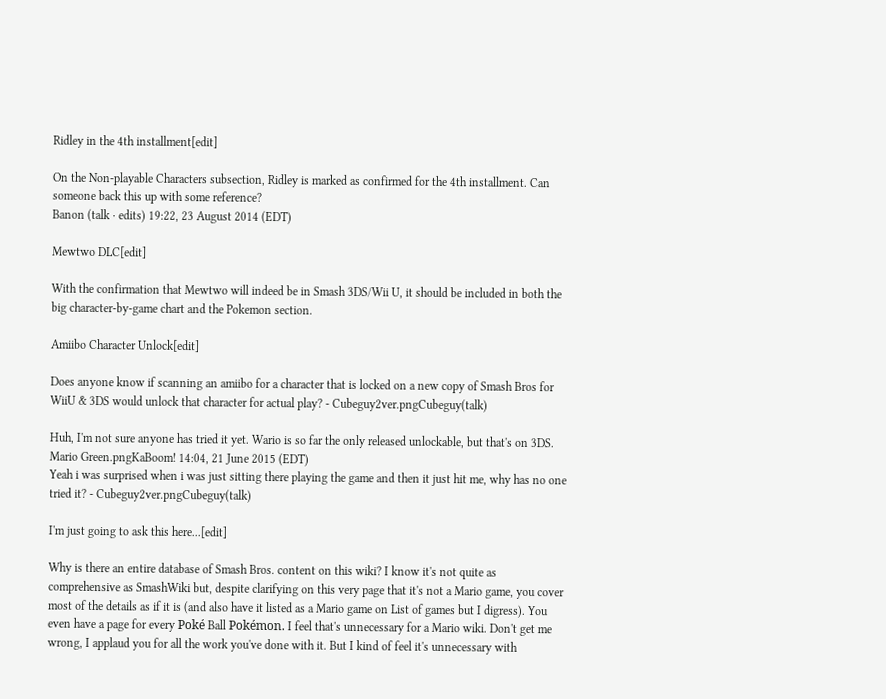Ridley in the 4th installment[edit]

On the Non-playable Characters subsection, Ridley is marked as confirmed for the 4th installment. Can someone back this up with some reference?
Banon (talk · edits) 19:22, 23 August 2014 (EDT)

Mewtwo DLC[edit]

With the confirmation that Mewtwo will indeed be in Smash 3DS/Wii U, it should be included in both the big character-by-game chart and the Pokemon section.

Amiibo Character Unlock[edit]

Does anyone know if scanning an amiibo for a character that is locked on a new copy of Smash Bros for WiiU & 3DS would unlock that character for actual play? - Cubeguy2ver.pngCubeguy(talk)

Huh, I'm not sure anyone has tried it yet. Wario is so far the only released unlockable, but that's on 3DS. Mario Green.pngKaBoom! 14:04, 21 June 2015 (EDT)
Yeah i was surprised when i was just sitting there playing the game and then it just hit me, why has no one tried it? - Cubeguy2ver.pngCubeguy(talk)

I'm just going to ask this here...[edit]

Why is there an entire database of Smash Bros. content on this wiki? I know it's not quite as comprehensive as SmashWiki but, despite clarifying on this very page that it's not a Mario game, you cover most of the details as if it is (and also have it listed as a Mario game on List of games but I digress). You even have a page for every Poké Ball Pokémon. I feel that's unnecessary for a Mario wiki. Don't get me wrong, I applaud you for all the work you've done with it. But I kind of feel it's unnecessary with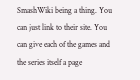SmashWiki being a thing. You can just link to their site. You can give each of the games and the series itself a page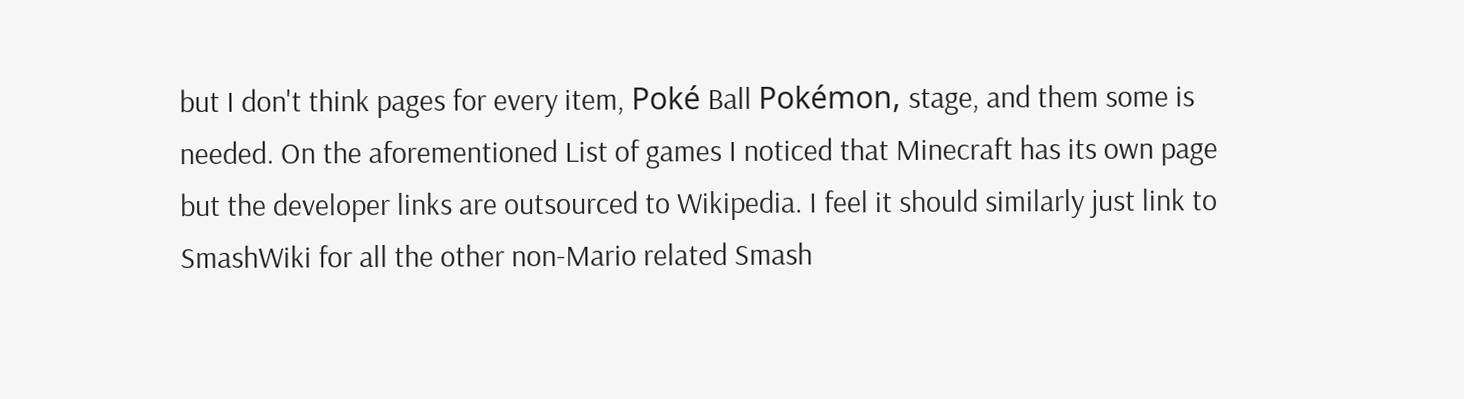but I don't think pages for every item, Poké Ball Pokémon, stage, and them some is needed. On the aforementioned List of games I noticed that Minecraft has its own page but the developer links are outsourced to Wikipedia. I feel it should similarly just link to SmashWiki for all the other non-Mario related Smash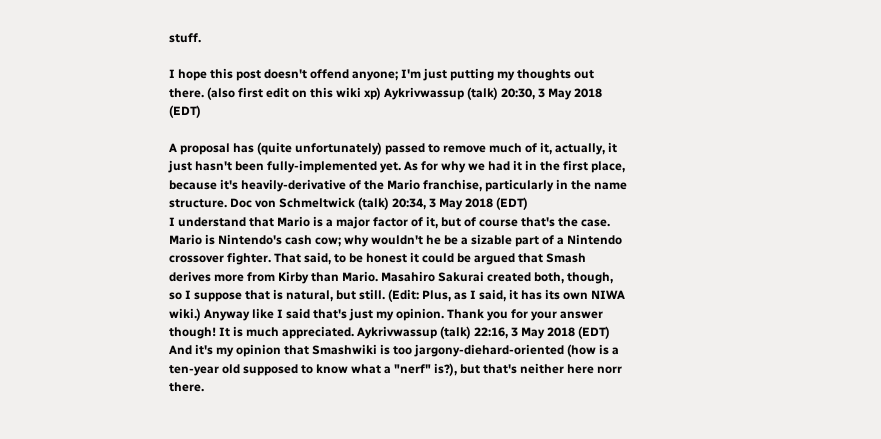stuff.

I hope this post doesn't offend anyone; I'm just putting my thoughts out there. (also first edit on this wiki xp) Aykrivwassup (talk) 20:30, 3 May 2018 (EDT)

A proposal has (quite unfortunately) passed to remove much of it, actually, it just hasn't been fully-implemented yet. As for why we had it in the first place, because it's heavily-derivative of the Mario franchise, particularly in the name structure. Doc von Schmeltwick (talk) 20:34, 3 May 2018 (EDT)
I understand that Mario is a major factor of it, but of course that's the case. Mario is Nintendo's cash cow; why wouldn't he be a sizable part of a Nintendo crossover fighter. That said, to be honest it could be argued that Smash derives more from Kirby than Mario. Masahiro Sakurai created both, though, so I suppose that is natural, but still. (Edit: Plus, as I said, it has its own NIWA wiki.) Anyway like I said that's just my opinion. Thank you for your answer though! It is much appreciated. Aykrivwassup (talk) 22:16, 3 May 2018 (EDT)
And it's my opinion that Smashwiki is too jargony-diehard-oriented (how is a ten-year old supposed to know what a "nerf" is?), but that's neither here norr there.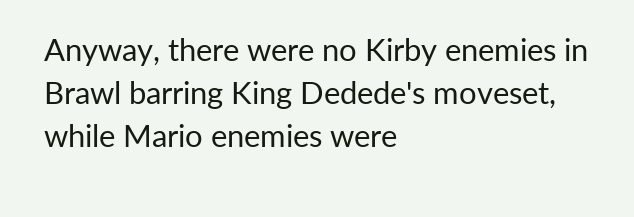Anyway, there were no Kirby enemies in Brawl barring King Dedede's moveset, while Mario enemies were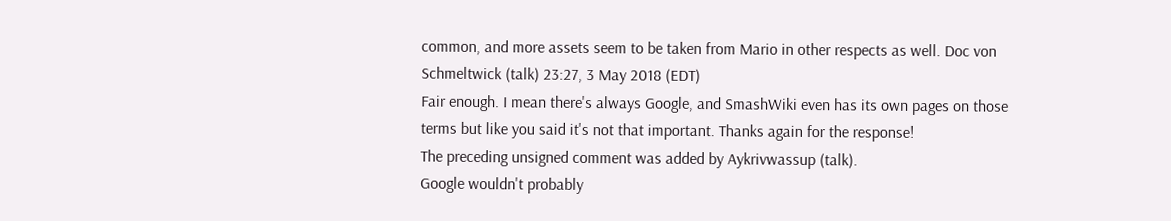common, and more assets seem to be taken from Mario in other respects as well. Doc von Schmeltwick (talk) 23:27, 3 May 2018 (EDT)
Fair enough. I mean there's always Google, and SmashWiki even has its own pages on those terms but like you said it's not that important. Thanks again for the response!
The preceding unsigned comment was added by Aykrivwassup (talk).
Google wouldn't probably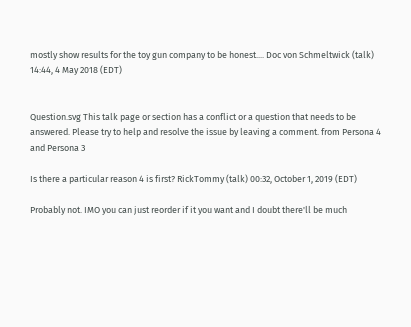mostly show results for the toy gun company to be honest.... Doc von Schmeltwick (talk) 14:44, 4 May 2018 (EDT)


Question.svg This talk page or section has a conflict or a question that needs to be answered. Please try to help and resolve the issue by leaving a comment. from Persona 4 and Persona 3

Is there a particular reason 4 is first? RickTommy (talk) 00:32, October 1, 2019 (EDT)

Probably not. IMO you can just reorder if it you want and I doubt there'll be much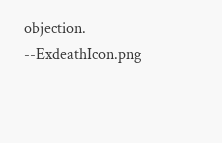objection. --ExdeathIcon.png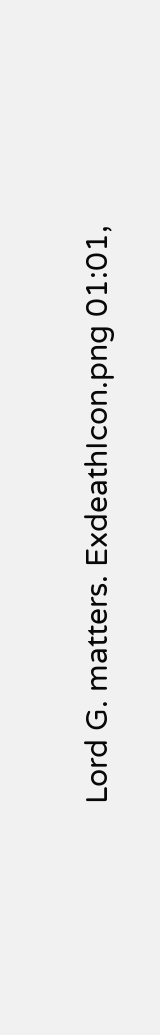Lord G. matters. ExdeathIcon.png 01:01,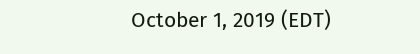October 1, 2019 (EDT)